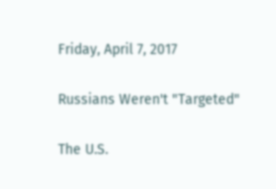Friday, April 7, 2017

Russians Weren't "Targeted"

The U.S.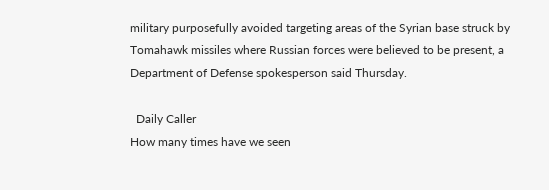military purposefully avoided targeting areas of the Syrian base struck by Tomahawk missiles where Russian forces were believed to be present, a Department of Defense spokesperson said Thursday.

  Daily Caller
How many times have we seen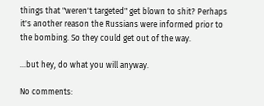things that "weren't targeted" get blown to shit? Perhaps it's another reason the Russians were informed prior to the bombing. So they could get out of the way.

...but hey, do what you will anyway.

No comments: